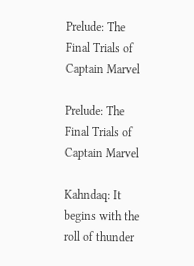Prelude: The Final Trials of Captain Marvel

Prelude: The Final Trials of Captain Marvel

Kahndaq: It begins with the roll of thunder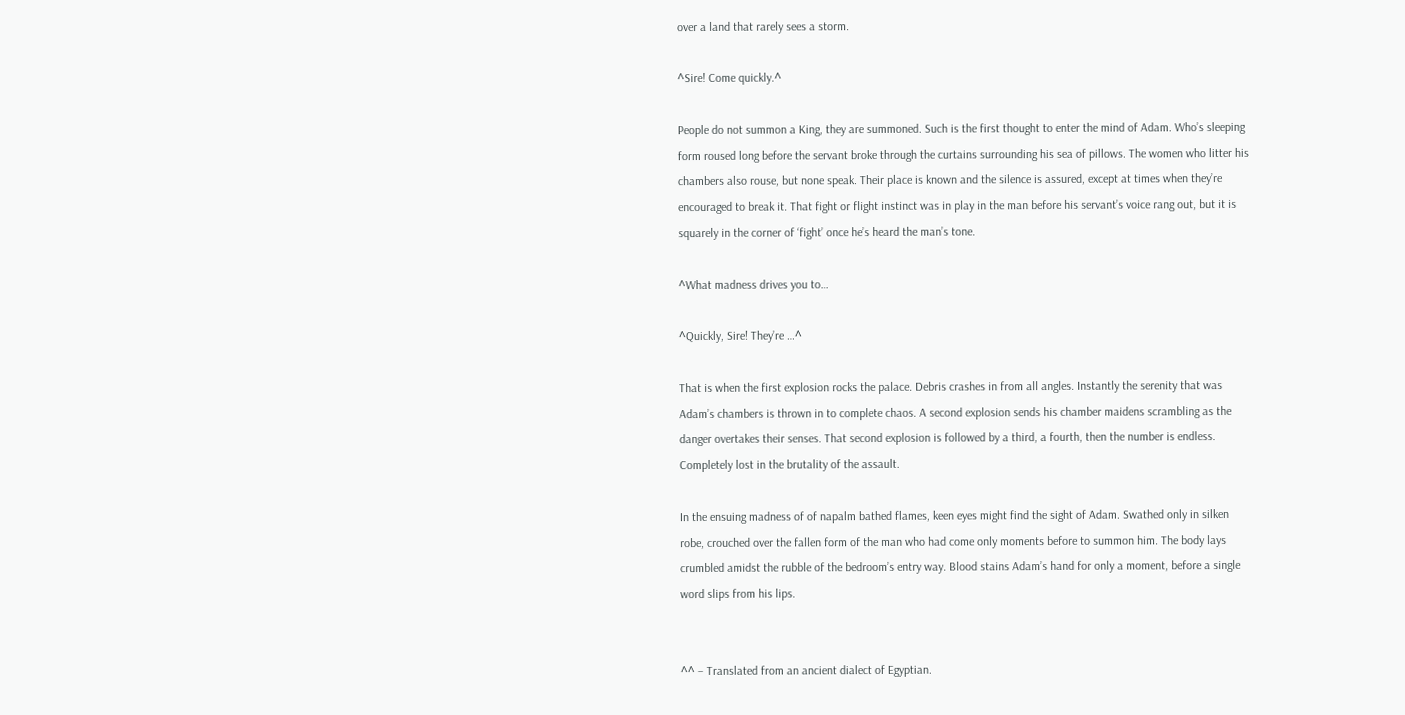over a land that rarely sees a storm.

^Sire! Come quickly.^

People do not summon a King, they are summoned. Such is the first thought to enter the mind of Adam. Who’s sleeping form roused long before the servant broke through the curtains surrounding his sea of pillows. The women who litter his chambers also rouse, but none speak. Their place is known and the silence is assured, except at times when they’re encouraged to break it. That fight or flight instinct was in play in the man before his servant’s voice rang out, but it is squarely in the corner of ‘fight’ once he’s heard the man’s tone.

^What madness drives you to…

^Quickly, Sire! They’re …^

That is when the first explosion rocks the palace. Debris crashes in from all angles. Instantly the serenity that was Adam’s chambers is thrown in to complete chaos. A second explosion sends his chamber maidens scrambling as the danger overtakes their senses. That second explosion is followed by a third, a fourth, then the number is endless. Completely lost in the brutality of the assault.

In the ensuing madness of of napalm bathed flames, keen eyes might find the sight of Adam. Swathed only in silken robe, crouched over the fallen form of the man who had come only moments before to summon him. The body lays crumbled amidst the rubble of the bedroom’s entry way. Blood stains Adam’s hand for only a moment, before a single word slips from his lips.


^^ – Translated from an ancient dialect of Egyptian.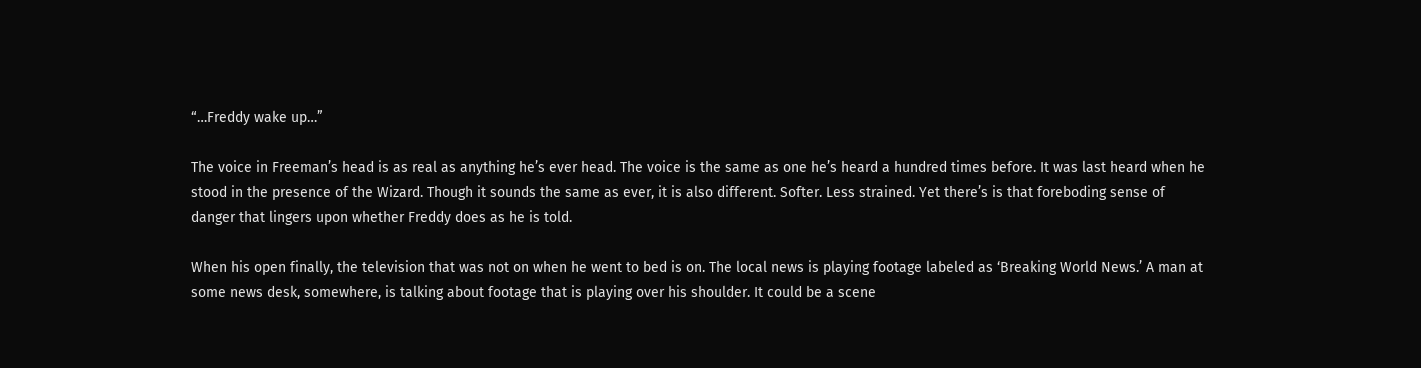“…Freddy wake up…”

The voice in Freeman’s head is as real as anything he’s ever head. The voice is the same as one he’s heard a hundred times before. It was last heard when he stood in the presence of the Wizard. Though it sounds the same as ever, it is also different. Softer. Less strained. Yet there’s is that foreboding sense of danger that lingers upon whether Freddy does as he is told.

When his open finally, the television that was not on when he went to bed is on. The local news is playing footage labeled as ‘Breaking World News.’ A man at some news desk, somewhere, is talking about footage that is playing over his shoulder. It could be a scene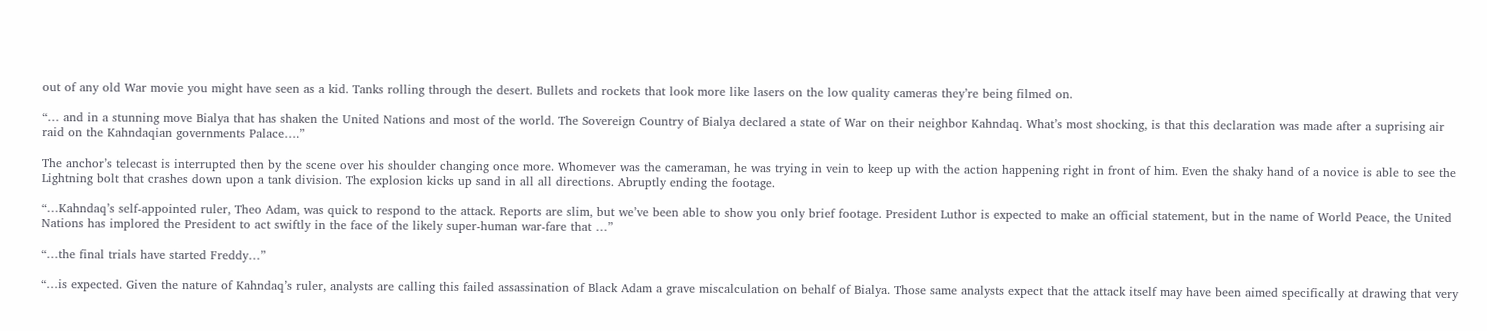out of any old War movie you might have seen as a kid. Tanks rolling through the desert. Bullets and rockets that look more like lasers on the low quality cameras they’re being filmed on.

“… and in a stunning move Bialya that has shaken the United Nations and most of the world. The Sovereign Country of Bialya declared a state of War on their neighbor Kahndaq. What’s most shocking, is that this declaration was made after a suprising air raid on the Kahndaqian governments Palace….”

The anchor’s telecast is interrupted then by the scene over his shoulder changing once more. Whomever was the cameraman, he was trying in vein to keep up with the action happening right in front of him. Even the shaky hand of a novice is able to see the Lightning bolt that crashes down upon a tank division. The explosion kicks up sand in all all directions. Abruptly ending the footage.

“…Kahndaq’s self-appointed ruler, Theo Adam, was quick to respond to the attack. Reports are slim, but we’ve been able to show you only brief footage. President Luthor is expected to make an official statement, but in the name of World Peace, the United Nations has implored the President to act swiftly in the face of the likely super-human war-fare that …”

“…the final trials have started Freddy…”

“…is expected. Given the nature of Kahndaq’s ruler, analysts are calling this failed assassination of Black Adam a grave miscalculation on behalf of Bialya. Those same analysts expect that the attack itself may have been aimed specifically at drawing that very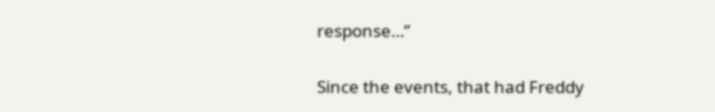response…”


Since the events, that had Freddy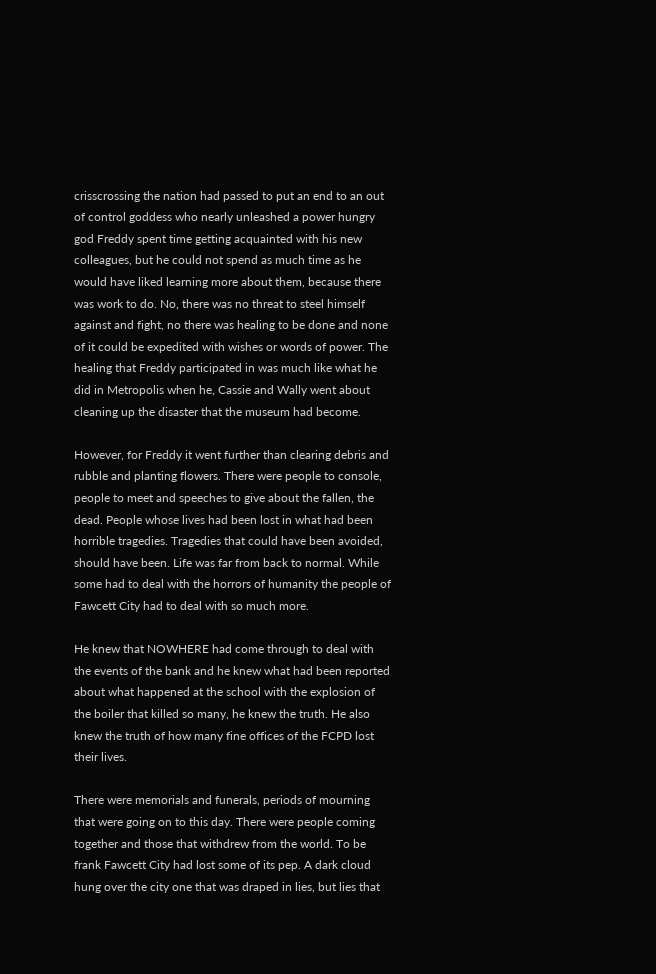crisscrossing the nation had passed to put an end to an out of control goddess who nearly unleashed a power hungry god Freddy spent time getting acquainted with his new colleagues, but he could not spend as much time as he would have liked learning more about them, because there was work to do. No, there was no threat to steel himself against and fight, no there was healing to be done and none of it could be expedited with wishes or words of power. The healing that Freddy participated in was much like what he did in Metropolis when he, Cassie and Wally went about cleaning up the disaster that the museum had become.

However, for Freddy it went further than clearing debris and rubble and planting flowers. There were people to console, people to meet and speeches to give about the fallen, the dead. People whose lives had been lost in what had been horrible tragedies. Tragedies that could have been avoided, should have been. Life was far from back to normal. While some had to deal with the horrors of humanity the people of Fawcett City had to deal with so much more.

He knew that NOWHERE had come through to deal with the events of the bank and he knew what had been reported about what happened at the school with the explosion of the boiler that killed so many, he knew the truth. He also knew the truth of how many fine offices of the FCPD lost their lives.

There were memorials and funerals, periods of mourning that were going on to this day. There were people coming together and those that withdrew from the world. To be frank Fawcett City had lost some of its pep. A dark cloud hung over the city one that was draped in lies, but lies that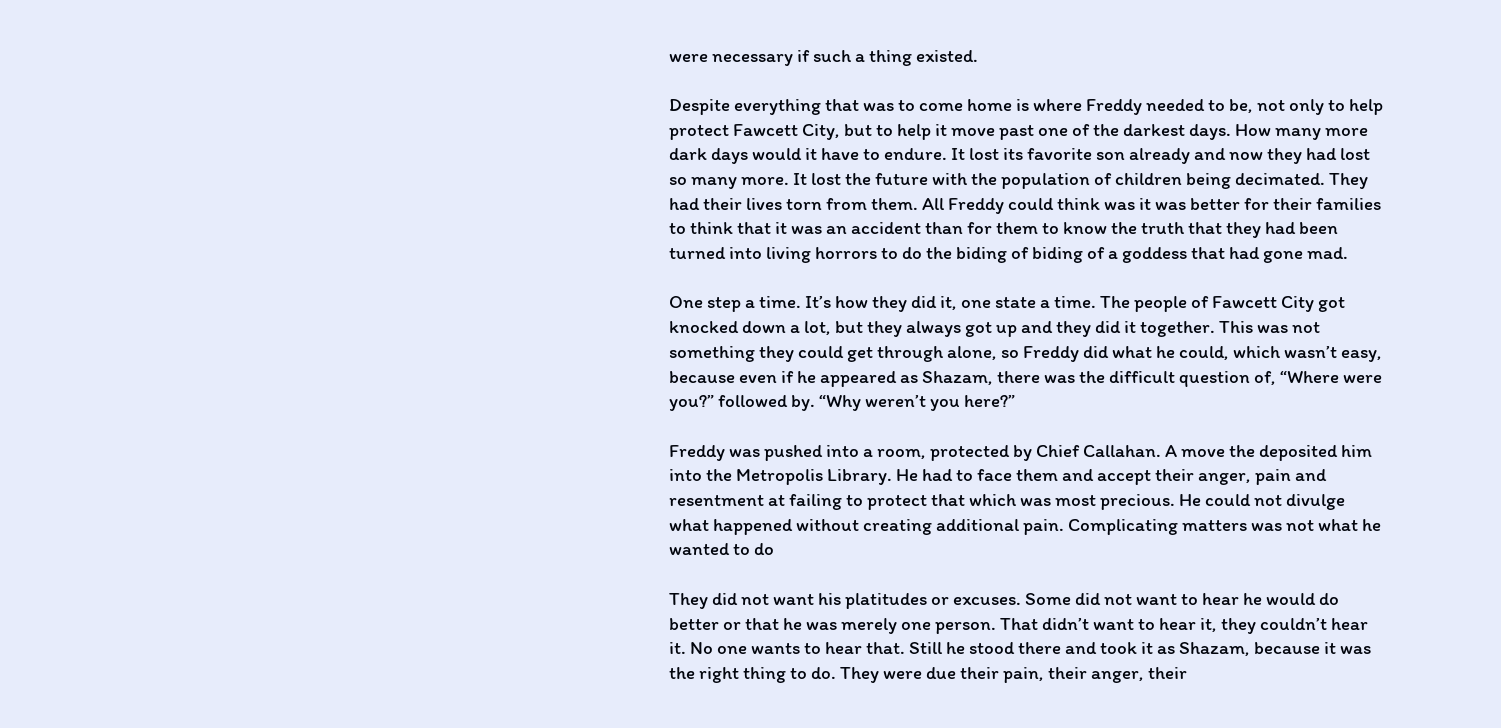were necessary if such a thing existed.

Despite everything that was to come home is where Freddy needed to be, not only to help protect Fawcett City, but to help it move past one of the darkest days. How many more dark days would it have to endure. It lost its favorite son already and now they had lost so many more. It lost the future with the population of children being decimated. They had their lives torn from them. All Freddy could think was it was better for their families to think that it was an accident than for them to know the truth that they had been turned into living horrors to do the biding of biding of a goddess that had gone mad.

One step a time. It’s how they did it, one state a time. The people of Fawcett City got knocked down a lot, but they always got up and they did it together. This was not something they could get through alone, so Freddy did what he could, which wasn’t easy, because even if he appeared as Shazam, there was the difficult question of, “Where were you?” followed by. “Why weren’t you here?”

Freddy was pushed into a room, protected by Chief Callahan. A move the deposited him into the Metropolis Library. He had to face them and accept their anger, pain and resentment at failing to protect that which was most precious. He could not divulge what happened without creating additional pain. Complicating matters was not what he wanted to do

They did not want his platitudes or excuses. Some did not want to hear he would do better or that he was merely one person. That didn’t want to hear it, they couldn’t hear it. No one wants to hear that. Still he stood there and took it as Shazam, because it was the right thing to do. They were due their pain, their anger, their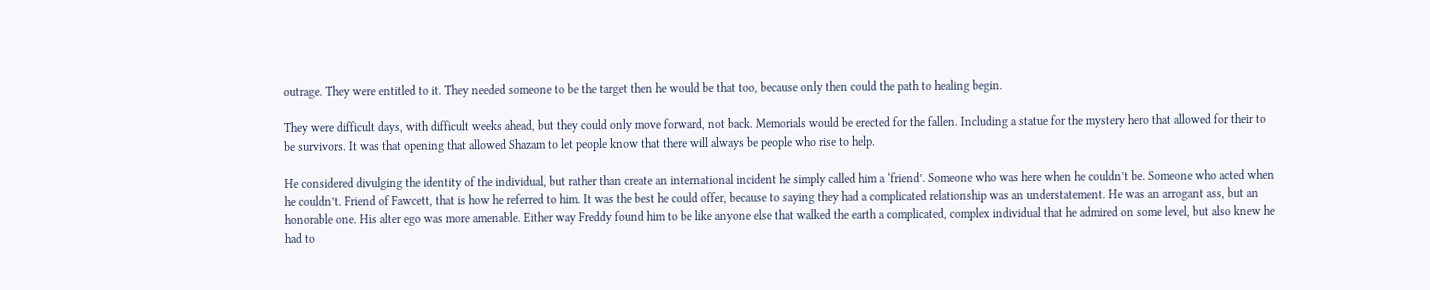outrage. They were entitled to it. They needed someone to be the target then he would be that too, because only then could the path to healing begin.

They were difficult days, with difficult weeks ahead, but they could only move forward, not back. Memorials would be erected for the fallen. Including a statue for the mystery hero that allowed for their to be survivors. It was that opening that allowed Shazam to let people know that there will always be people who rise to help.

He considered divulging the identity of the individual, but rather than create an international incident he simply called him a ‘friend’. Someone who was here when he couldn’t be. Someone who acted when he couldn’t. Friend of Fawcett, that is how he referred to him. It was the best he could offer, because to saying they had a complicated relationship was an understatement. He was an arrogant ass, but an honorable one. His alter ego was more amenable. Either way Freddy found him to be like anyone else that walked the earth a complicated, complex individual that he admired on some level, but also knew he had to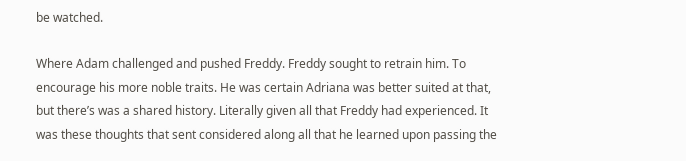be watched.

Where Adam challenged and pushed Freddy. Freddy sought to retrain him. To encourage his more noble traits. He was certain Adriana was better suited at that, but there’s was a shared history. Literally given all that Freddy had experienced. It was these thoughts that sent considered along all that he learned upon passing the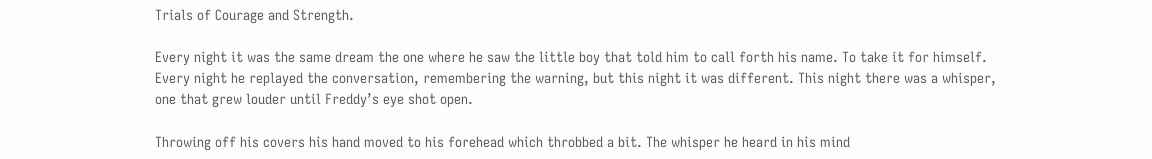Trials of Courage and Strength.

Every night it was the same dream the one where he saw the little boy that told him to call forth his name. To take it for himself. Every night he replayed the conversation, remembering the warning, but this night it was different. This night there was a whisper, one that grew louder until Freddy’s eye shot open.

Throwing off his covers his hand moved to his forehead which throbbed a bit. The whisper he heard in his mind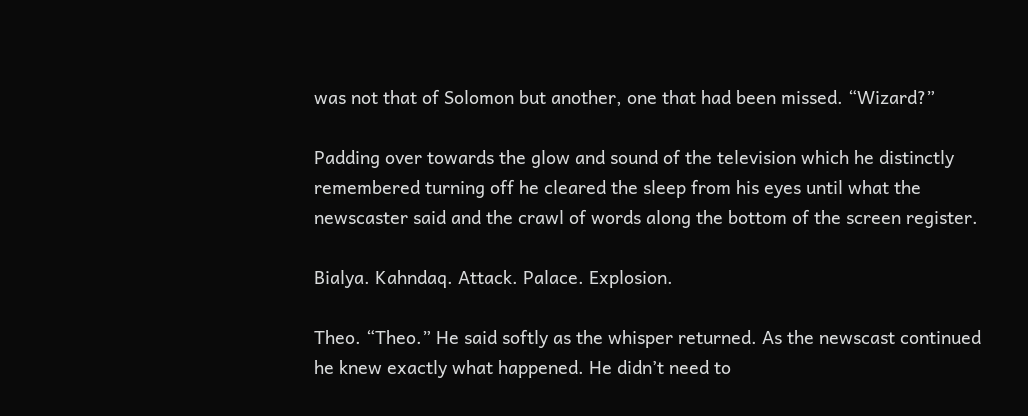was not that of Solomon but another, one that had been missed. “Wizard?”

Padding over towards the glow and sound of the television which he distinctly remembered turning off he cleared the sleep from his eyes until what the newscaster said and the crawl of words along the bottom of the screen register.

Bialya. Kahndaq. Attack. Palace. Explosion.

Theo. “Theo.” He said softly as the whisper returned. As the newscast continued he knew exactly what happened. He didn’t need to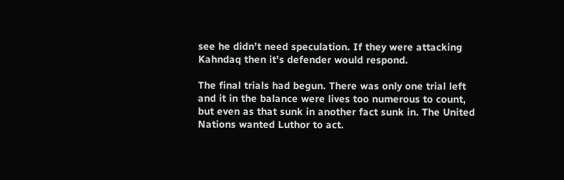see he didn’t need speculation. If they were attacking Kahndaq then it’s defender would respond.

The final trials had begun. There was only one trial left and it in the balance were lives too numerous to count, but even as that sunk in another fact sunk in. The United Nations wanted Luthor to act.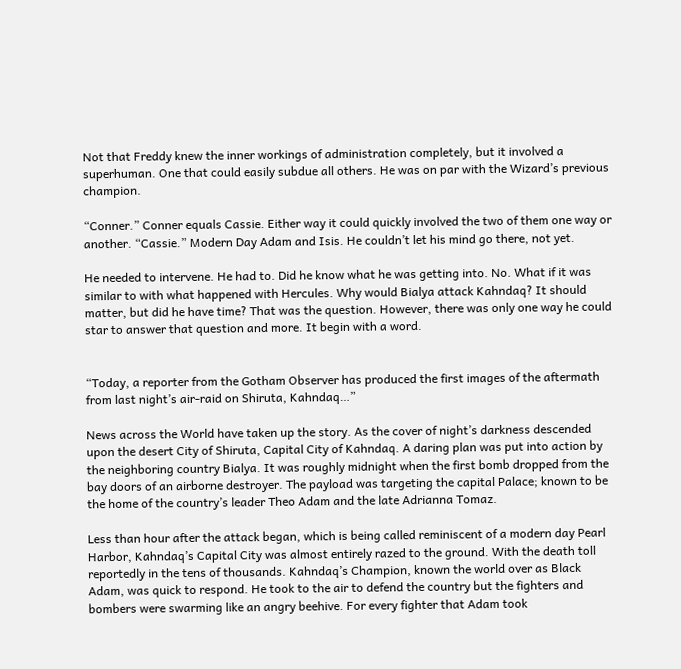Not that Freddy knew the inner workings of administration completely, but it involved a superhuman. One that could easily subdue all others. He was on par with the Wizard’s previous champion.

“Conner.” Conner equals Cassie. Either way it could quickly involved the two of them one way or another. “Cassie.” Modern Day Adam and Isis. He couldn’t let his mind go there, not yet.

He needed to intervene. He had to. Did he know what he was getting into. No. What if it was similar to with what happened with Hercules. Why would Bialya attack Kahndaq? It should matter, but did he have time? That was the question. However, there was only one way he could star to answer that question and more. It begin with a word.


“Today, a reporter from the Gotham Observer has produced the first images of the aftermath from last night’s air-raid on Shiruta, Kahndaq…”

News across the World have taken up the story. As the cover of night’s darkness descended upon the desert City of Shiruta, Capital City of Kahndaq. A daring plan was put into action by the neighboring country Bialya. It was roughly midnight when the first bomb dropped from the bay doors of an airborne destroyer. The payload was targeting the capital Palace; known to be the home of the country’s leader Theo Adam and the late Adrianna Tomaz.

Less than hour after the attack began, which is being called reminiscent of a modern day Pearl Harbor, Kahndaq’s Capital City was almost entirely razed to the ground. With the death toll reportedly in the tens of thousands. Kahndaq’s Champion, known the world over as Black Adam, was quick to respond. He took to the air to defend the country but the fighters and bombers were swarming like an angry beehive. For every fighter that Adam took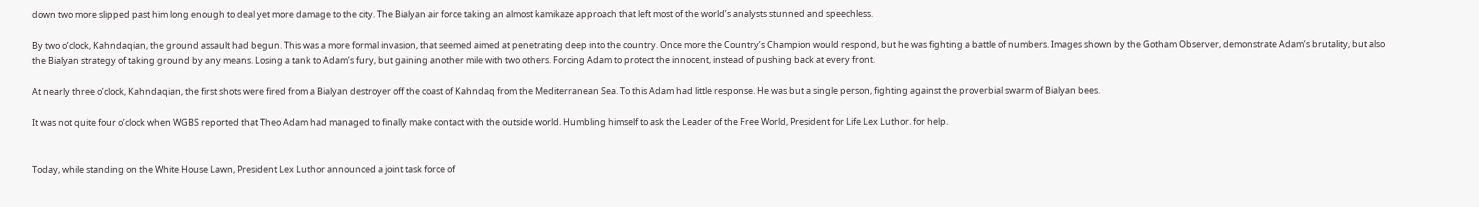down two more slipped past him long enough to deal yet more damage to the city. The Bialyan air force taking an almost kamikaze approach that left most of the world’s analysts stunned and speechless.

By two o’clock, Kahndaqian, the ground assault had begun. This was a more formal invasion, that seemed aimed at penetrating deep into the country. Once more the Country’s Champion would respond, but he was fighting a battle of numbers. Images shown by the Gotham Observer, demonstrate Adam’s brutality, but also the Bialyan strategy of taking ground by any means. Losing a tank to Adam’s fury, but gaining another mile with two others. Forcing Adam to protect the innocent, instead of pushing back at every front.

At nearly three o’clock, Kahndaqian, the first shots were fired from a Bialyan destroyer off the coast of Kahndaq from the Mediterranean Sea. To this Adam had little response. He was but a single person, fighting against the proverbial swarm of Bialyan bees.

It was not quite four o’clock when WGBS reported that Theo Adam had managed to finally make contact with the outside world. Humbling himself to ask the Leader of the Free World, President for Life Lex Luthor. for help.


Today, while standing on the White House Lawn, President Lex Luthor announced a joint task force of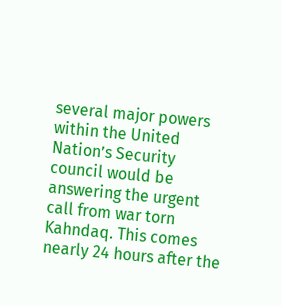several major powers within the United Nation’s Security council would be answering the urgent call from war torn Kahndaq. This comes nearly 24 hours after the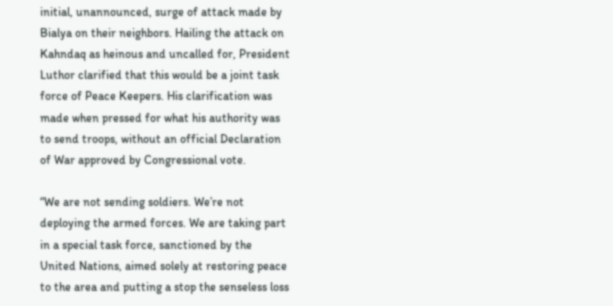initial, unannounced, surge of attack made by Bialya on their neighbors. Hailing the attack on Kahndaq as heinous and uncalled for, President Luthor clarified that this would be a joint task force of Peace Keepers. His clarification was made when pressed for what his authority was to send troops, without an official Declaration of War approved by Congressional vote.

“We are not sending soldiers. We’re not deploying the armed forces. We are taking part in a special task force, sanctioned by the United Nations, aimed solely at restoring peace to the area and putting a stop the senseless loss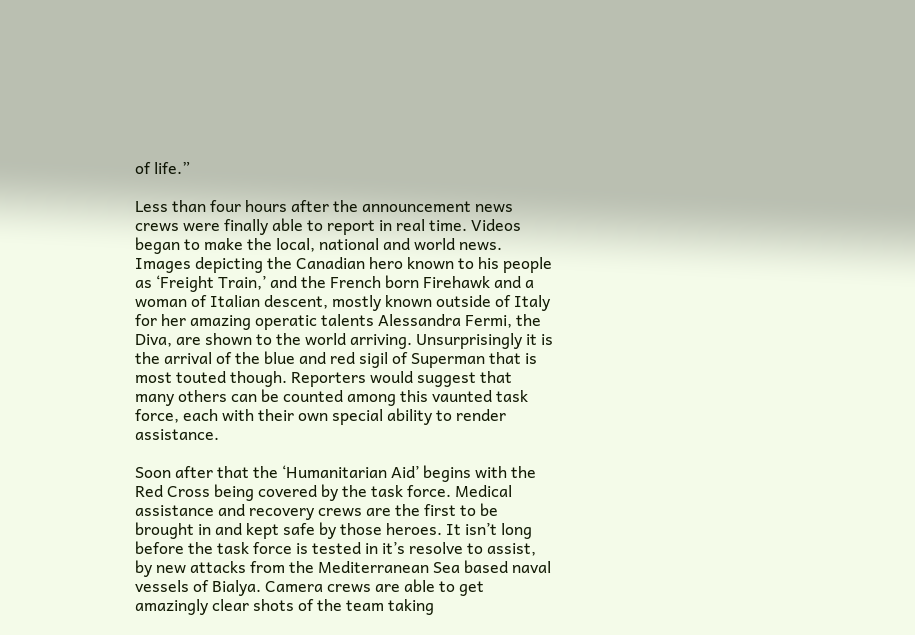of life.”

Less than four hours after the announcement news crews were finally able to report in real time. Videos began to make the local, national and world news. Images depicting the Canadian hero known to his people as ‘Freight Train,’ and the French born Firehawk and a woman of Italian descent, mostly known outside of Italy for her amazing operatic talents Alessandra Fermi, the Diva, are shown to the world arriving. Unsurprisingly it is the arrival of the blue and red sigil of Superman that is most touted though. Reporters would suggest that many others can be counted among this vaunted task force, each with their own special ability to render assistance.

Soon after that the ‘Humanitarian Aid’ begins with the Red Cross being covered by the task force. Medical assistance and recovery crews are the first to be brought in and kept safe by those heroes. It isn’t long before the task force is tested in it’s resolve to assist, by new attacks from the Mediterranean Sea based naval vessels of Bialya. Camera crews are able to get amazingly clear shots of the team taking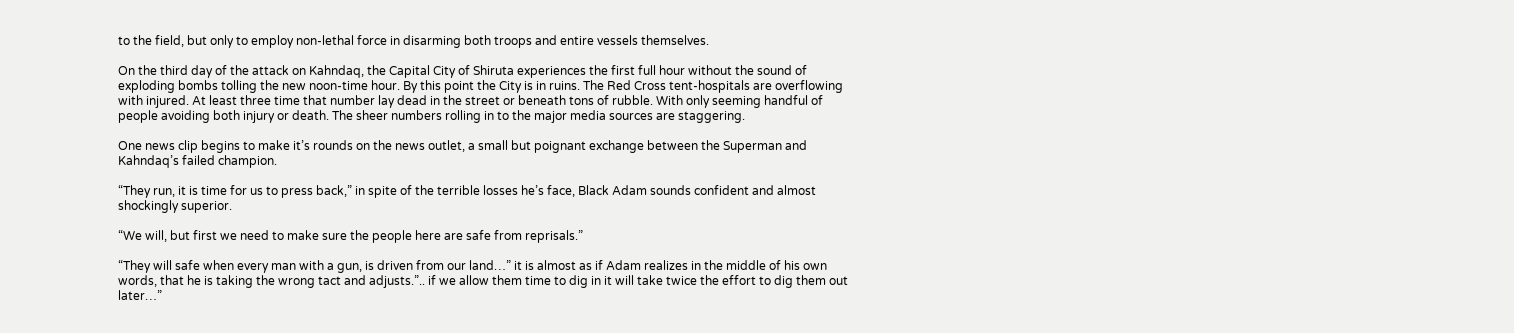to the field, but only to employ non-lethal force in disarming both troops and entire vessels themselves.

On the third day of the attack on Kahndaq, the Capital City of Shiruta experiences the first full hour without the sound of exploding bombs tolling the new noon-time hour. By this point the City is in ruins. The Red Cross tent-hospitals are overflowing with injured. At least three time that number lay dead in the street or beneath tons of rubble. With only seeming handful of people avoiding both injury or death. The sheer numbers rolling in to the major media sources are staggering.

One news clip begins to make it’s rounds on the news outlet, a small but poignant exchange between the Superman and Kahndaq’s failed champion.

“They run, it is time for us to press back,” in spite of the terrible losses he’s face, Black Adam sounds confident and almost shockingly superior.

“We will, but first we need to make sure the people here are safe from reprisals.”

“They will safe when every man with a gun, is driven from our land…” it is almost as if Adam realizes in the middle of his own words, that he is taking the wrong tact and adjusts.”.. if we allow them time to dig in it will take twice the effort to dig them out later…”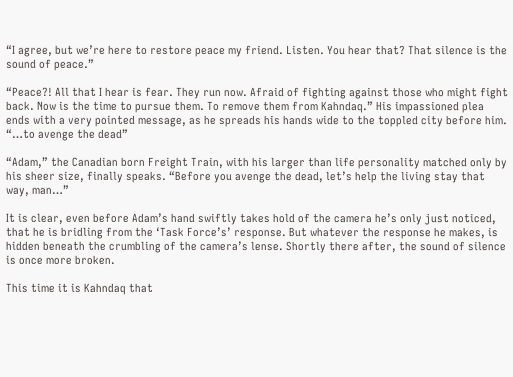“I agree, but we’re here to restore peace my friend. Listen. You hear that? That silence is the sound of peace.”

“Peace?! All that I hear is fear. They run now. Afraid of fighting against those who might fight back. Now is the time to pursue them. To remove them from Kahndaq.” His impassioned plea ends with a very pointed message, as he spreads his hands wide to the toppled city before him. “…to avenge the dead”

“Adam,” the Canadian born Freight Train, with his larger than life personality matched only by his sheer size, finally speaks. “Before you avenge the dead, let’s help the living stay that way, man…”

It is clear, even before Adam’s hand swiftly takes hold of the camera he’s only just noticed, that he is bridling from the ‘Task Force’s’ response. But whatever the response he makes, is hidden beneath the crumbling of the camera’s lense. Shortly there after, the sound of silence is once more broken.

This time it is Kahndaq that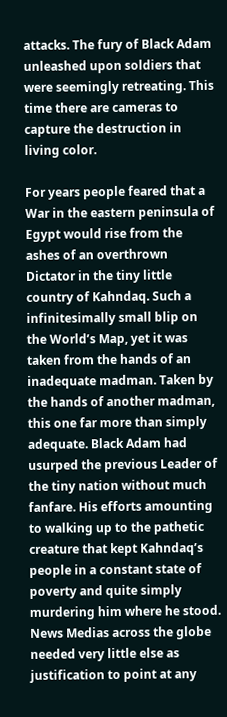attacks. The fury of Black Adam unleashed upon soldiers that were seemingly retreating. This time there are cameras to capture the destruction in living color.

For years people feared that a War in the eastern peninsula of Egypt would rise from the ashes of an overthrown Dictator in the tiny little country of Kahndaq. Such a infinitesimally small blip on the World’s Map, yet it was taken from the hands of an inadequate madman. Taken by the hands of another madman, this one far more than simply adequate. Black Adam had usurped the previous Leader of the tiny nation without much fanfare. His efforts amounting to walking up to the pathetic creature that kept Kahndaq’s people in a constant state of poverty and quite simply murdering him where he stood. News Medias across the globe needed very little else as justification to point at any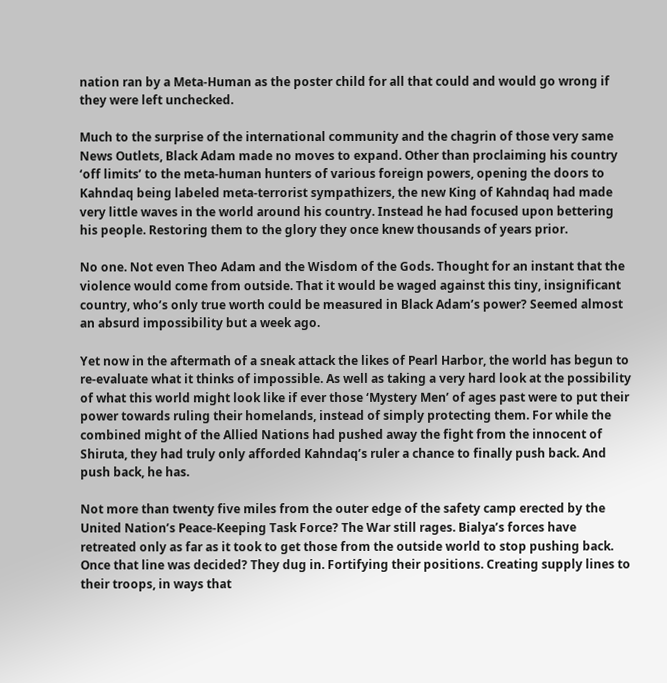nation ran by a Meta-Human as the poster child for all that could and would go wrong if they were left unchecked.

Much to the surprise of the international community and the chagrin of those very same News Outlets, Black Adam made no moves to expand. Other than proclaiming his country ‘off limits’ to the meta-human hunters of various foreign powers, opening the doors to Kahndaq being labeled meta-terrorist sympathizers, the new King of Kahndaq had made very little waves in the world around his country. Instead he had focused upon bettering his people. Restoring them to the glory they once knew thousands of years prior.

No one. Not even Theo Adam and the Wisdom of the Gods. Thought for an instant that the violence would come from outside. That it would be waged against this tiny, insignificant country, who’s only true worth could be measured in Black Adam’s power? Seemed almost an absurd impossibility but a week ago.

Yet now in the aftermath of a sneak attack the likes of Pearl Harbor, the world has begun to re-evaluate what it thinks of impossible. As well as taking a very hard look at the possibility of what this world might look like if ever those ‘Mystery Men’ of ages past were to put their power towards ruling their homelands, instead of simply protecting them. For while the combined might of the Allied Nations had pushed away the fight from the innocent of Shiruta, they had truly only afforded Kahndaq’s ruler a chance to finally push back. And push back, he has.

Not more than twenty five miles from the outer edge of the safety camp erected by the United Nation’s Peace-Keeping Task Force? The War still rages. Bialya’s forces have retreated only as far as it took to get those from the outside world to stop pushing back. Once that line was decided? They dug in. Fortifying their positions. Creating supply lines to their troops, in ways that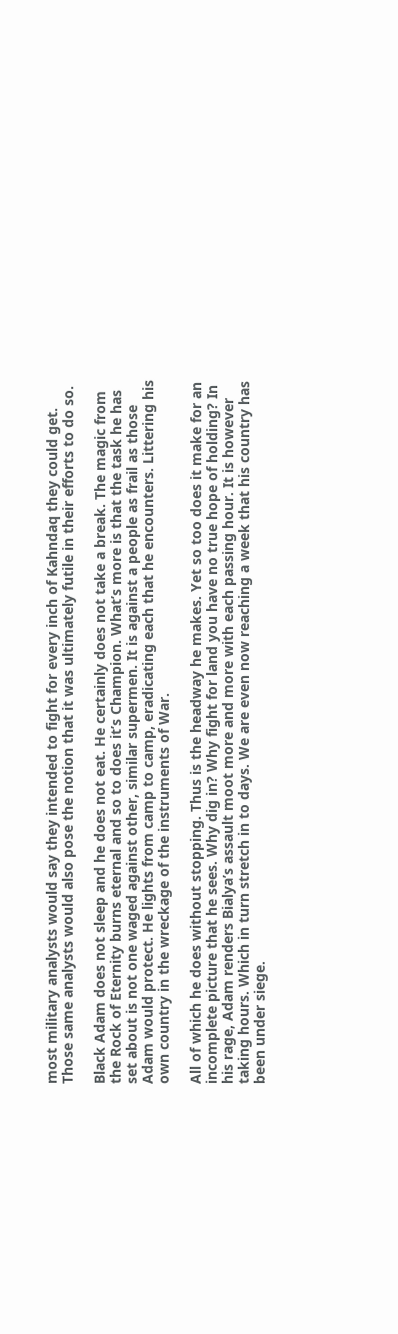most military analysts would say they intended to fight for every inch of Kahndaq they could get. Those same analysts would also pose the notion that it was ultimately futile in their efforts to do so.

Black Adam does not sleep and he does not eat. He certainly does not take a break. The magic from the Rock of Eternity burns eternal and so to does it’s Champion. What’s more is that the task he has set about is not one waged against other, similar supermen. It is against a people as frail as those Adam would protect. He lights from camp to camp, eradicating each that he encounters. Littering his own country in the wreckage of the instruments of War.

All of which he does without stopping. Thus is the headway he makes. Yet so too does it make for an incomplete picture that he sees. Why dig in? Why fight for land you have no true hope of holding? In his rage, Adam renders Bialya’s assault moot more and more with each passing hour. It is however taking hours. Which in turn stretch in to days. We are even now reaching a week that his country has been under siege.